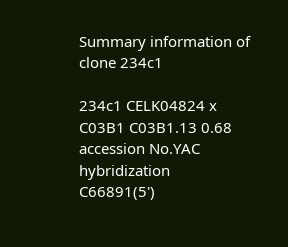Summary information of clone 234c1

234c1 CELK04824 x C03B1 C03B1.13 0.68
accession No.YAC hybridization
C66891(5')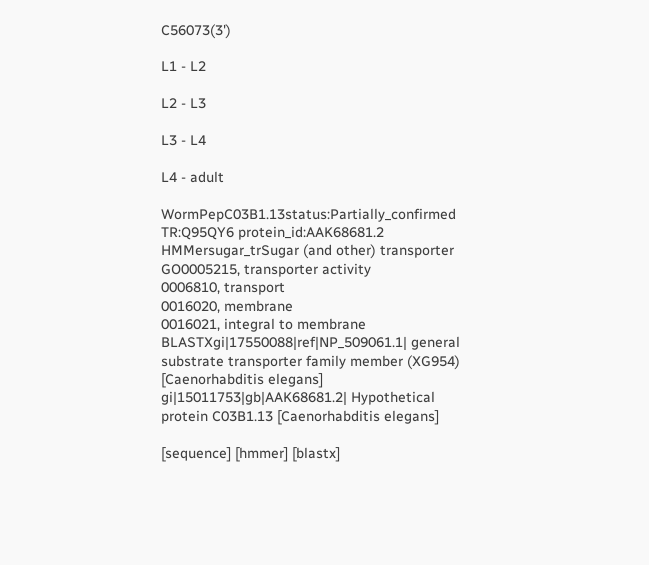C56073(3')

L1 - L2

L2 - L3

L3 - L4

L4 - adult

WormPepC03B1.13status:Partially_confirmed TR:Q95QY6 protein_id:AAK68681.2
HMMersugar_trSugar (and other) transporter
GO0005215, transporter activity
0006810, transport
0016020, membrane
0016021, integral to membrane
BLASTXgi|17550088|ref|NP_509061.1| general substrate transporter family member (XG954) [Caenorhabditis elegans] gi|15011753|gb|AAK68681.2| Hypothetical protein C03B1.13 [Caenorhabditis elegans]

[sequence] [hmmer] [blastx]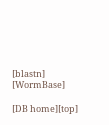[blastn] [WormBase]

[DB home][top]